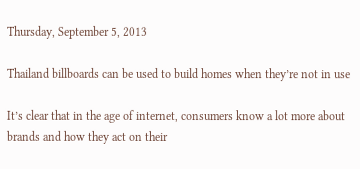Thursday, September 5, 2013

Thailand billboards can be used to build homes when they’re not in use

It’s clear that in the age of internet, consumers know a lot more about brands and how they act on their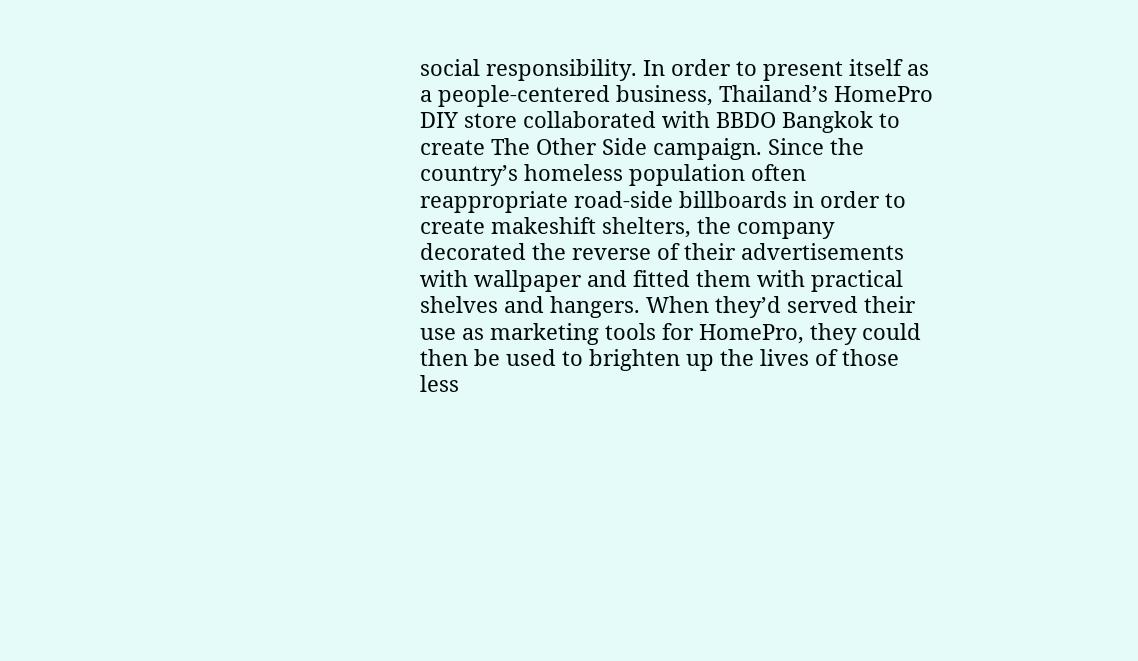social responsibility. In order to present itself as a people-centered business, Thailand’s HomePro DIY store collaborated with BBDO Bangkok to create The Other Side campaign. Since the country’s homeless population often reappropriate road-side billboards in order to create makeshift shelters, the company decorated the reverse of their advertisements with wallpaper and fitted them with practical shelves and hangers. When they’d served their use as marketing tools for HomePro, they could then be used to brighten up the lives of those less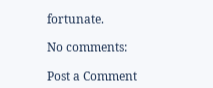fortunate.

No comments:

Post a Comment